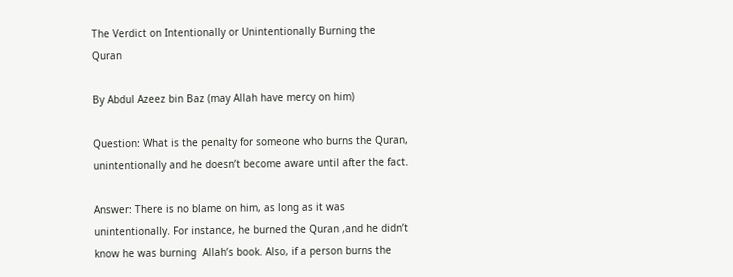The Verdict on Intentionally or Unintentionally Burning the Quran

By Abdul Azeez bin Baz (may Allah have mercy on him)

Question: What is the penalty for someone who burns the Quran, unintentionally and he doesn’t become aware until after the fact.

Answer: There is no blame on him, as long as it was unintentionally. For instance, he burned the Quran ,and he didn’t know he was burning  Allah’s book. Also, if a person burns the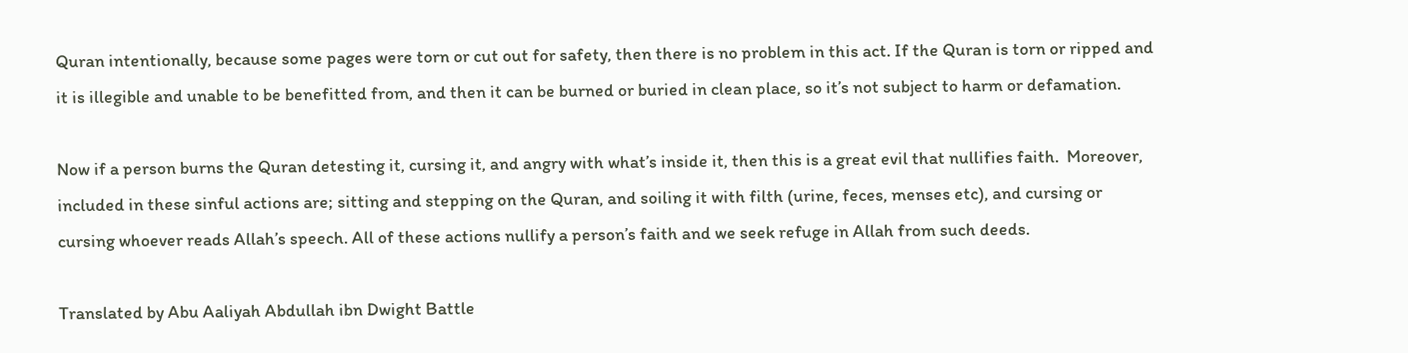Quran intentionally, because some pages were torn or cut out for safety, then there is no problem in this act. If the Quran is torn or ripped and it is illegible and unable to be benefitted from, and then it can be burned or buried in clean place, so it’s not subject to harm or defamation.

Now if a person burns the Quran detesting it, cursing it, and angry with what’s inside it, then this is a great evil that nullifies faith.  Moreover, included in these sinful actions are; sitting and stepping on the Quran, and soiling it with filth (urine, feces, menses etc), and cursing or cursing whoever reads Allah’s speech. All of these actions nullify a person’s faith and we seek refuge in Allah from such deeds.

Translated by Abu Aaliyah Abdullah ibn Dwight Battle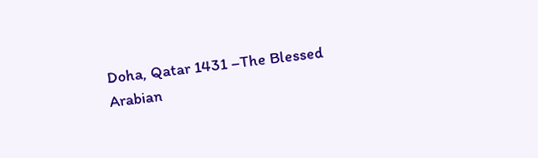Doha, Qatar 1431 –The Blessed Arabian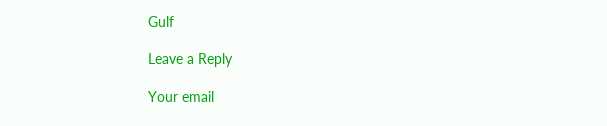Gulf

Leave a Reply

Your email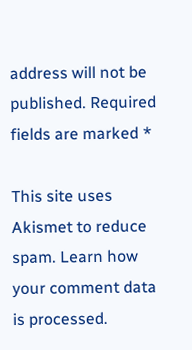address will not be published. Required fields are marked *

This site uses Akismet to reduce spam. Learn how your comment data is processed.